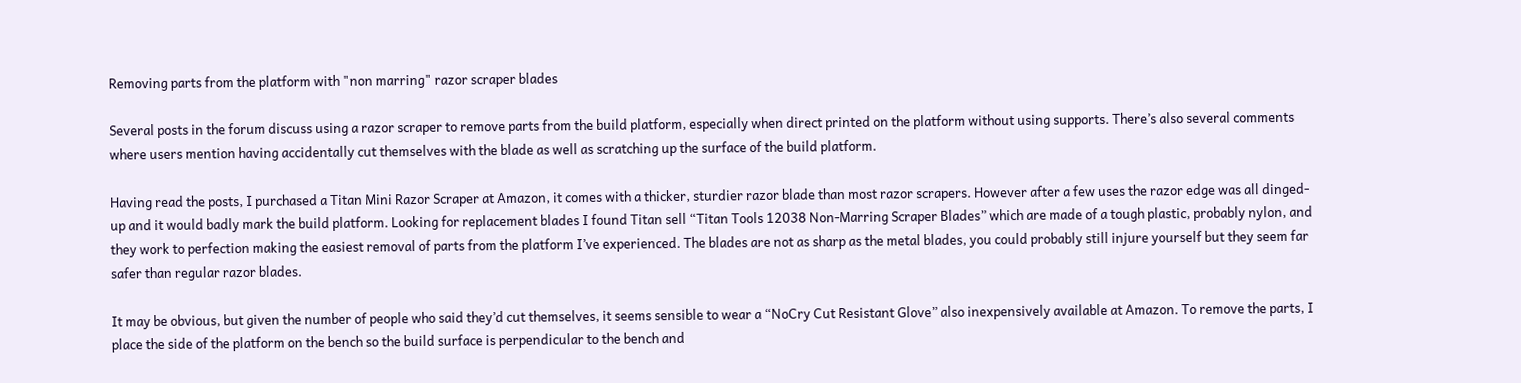Removing parts from the platform with "non marring" razor scraper blades

Several posts in the forum discuss using a razor scraper to remove parts from the build platform, especially when direct printed on the platform without using supports. There’s also several comments where users mention having accidentally cut themselves with the blade as well as scratching up the surface of the build platform.

Having read the posts, I purchased a Titan Mini Razor Scraper at Amazon, it comes with a thicker, sturdier razor blade than most razor scrapers. However after a few uses the razor edge was all dinged-up and it would badly mark the build platform. Looking for replacement blades I found Titan sell “Titan Tools 12038 Non-Marring Scraper Blades” which are made of a tough plastic, probably nylon, and they work to perfection making the easiest removal of parts from the platform I’ve experienced. The blades are not as sharp as the metal blades, you could probably still injure yourself but they seem far safer than regular razor blades.

It may be obvious, but given the number of people who said they’d cut themselves, it seems sensible to wear a “NoCry Cut Resistant Glove” also inexpensively available at Amazon. To remove the parts, I place the side of the platform on the bench so the build surface is perpendicular to the bench and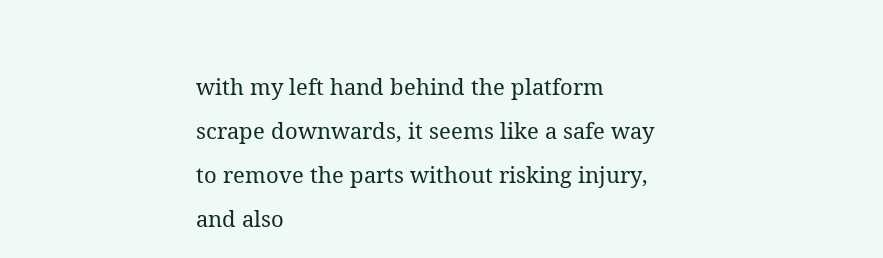with my left hand behind the platform scrape downwards, it seems like a safe way to remove the parts without risking injury, and also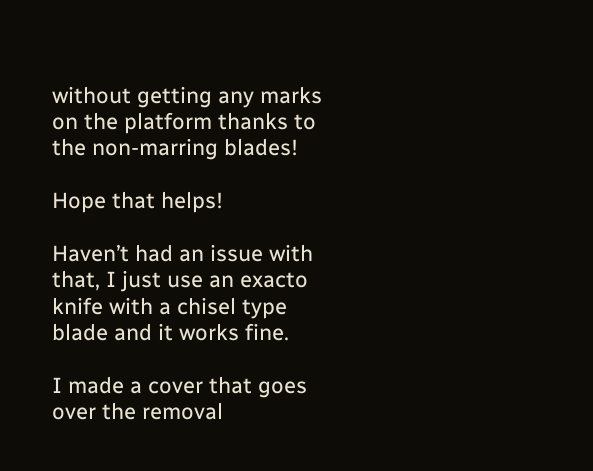without getting any marks on the platform thanks to the non-marring blades!

Hope that helps!

Haven’t had an issue with that, I just use an exacto knife with a chisel type blade and it works fine.

I made a cover that goes over the removal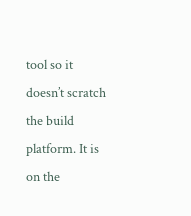tool so it doesn’t scratch the build platform. It is on the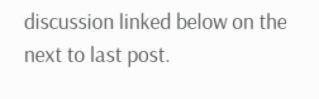discussion linked below on the next to last post.